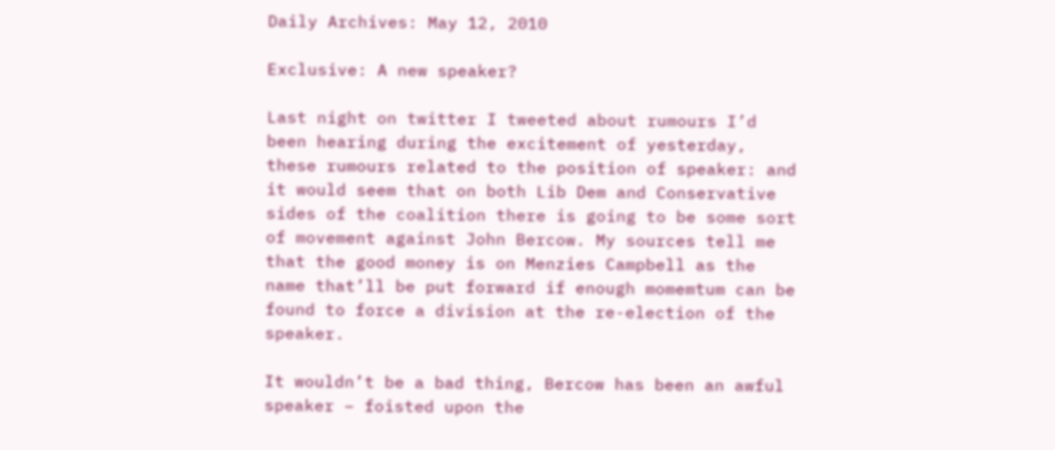Daily Archives: May 12, 2010

Exclusive: A new speaker?

Last night on twitter I tweeted about rumours I’d been hearing during the excitement of yesterday, these rumours related to the position of speaker: and it would seem that on both Lib Dem and Conservative sides of the coalition there is going to be some sort of movement against John Bercow. My sources tell me that the good money is on Menzies Campbell as the name that’ll be put forward if enough momemtum can be found to force a division at the re-election of the speaker.

It wouldn’t be a bad thing, Bercow has been an awful speaker – foisted upon the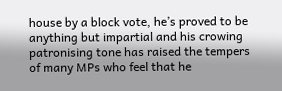house by a block vote, he’s proved to be anything but impartial and his crowing patronising tone has raised the tempers of many MPs who feel that he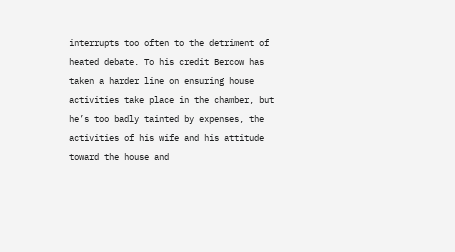interrupts too often to the detriment of heated debate. To his credit Bercow has taken a harder line on ensuring house activities take place in the chamber, but he’s too badly tainted by expenses, the activities of his wife and his attitude toward the house and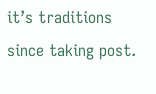it’s traditions since taking post.